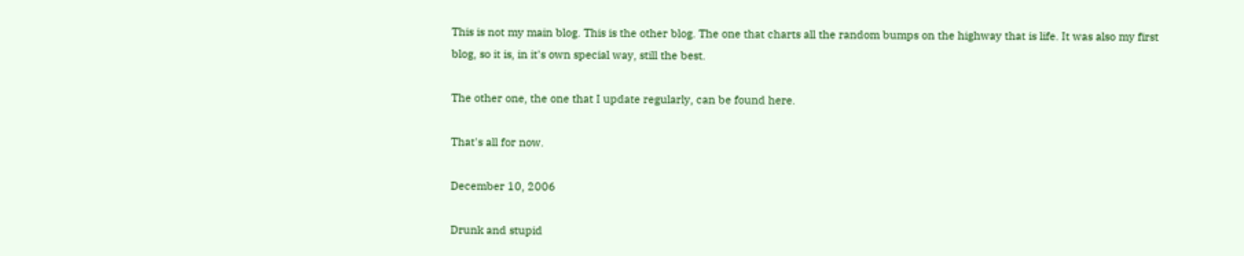This is not my main blog. This is the other blog. The one that charts all the random bumps on the highway that is life. It was also my first blog, so it is, in it's own special way, still the best.

The other one, the one that I update regularly, can be found here.

That's all for now.

December 10, 2006

Drunk and stupid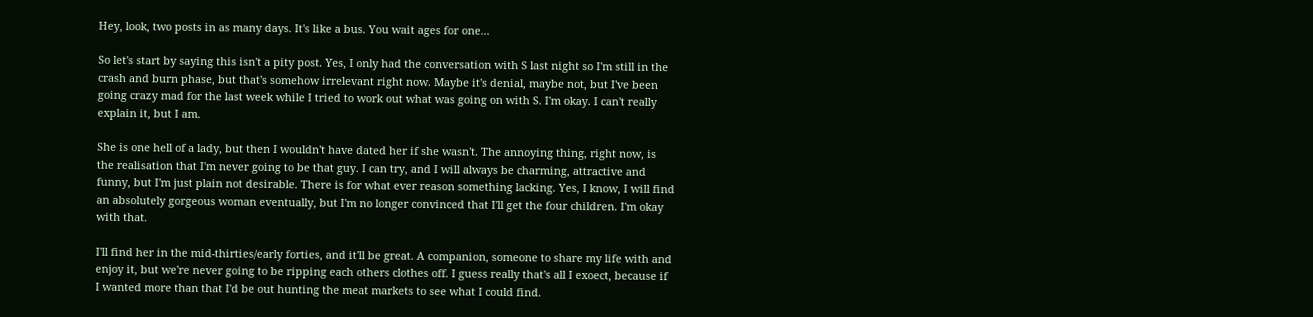Hey, look, two posts in as many days. It's like a bus. You wait ages for one...

So let's start by saying this isn't a pity post. Yes, I only had the conversation with S last night so I'm still in the crash and burn phase, but that's somehow irrelevant right now. Maybe it's denial, maybe not, but I've been going crazy mad for the last week while I tried to work out what was going on with S. I'm okay. I can't really explain it, but I am.

She is one hell of a lady, but then I wouldn't have dated her if she wasn't. The annoying thing, right now, is the realisation that I'm never going to be that guy. I can try, and I will always be charming, attractive and funny, but I'm just plain not desirable. There is for what ever reason something lacking. Yes, I know, I will find an absolutely gorgeous woman eventually, but I'm no longer convinced that I'll get the four children. I'm okay with that.

I'll find her in the mid-thirties/early forties, and it'll be great. A companion, someone to share my life with and enjoy it, but we're never going to be ripping each others clothes off. I guess really that's all I exoect, because if I wanted more than that I'd be out hunting the meat markets to see what I could find.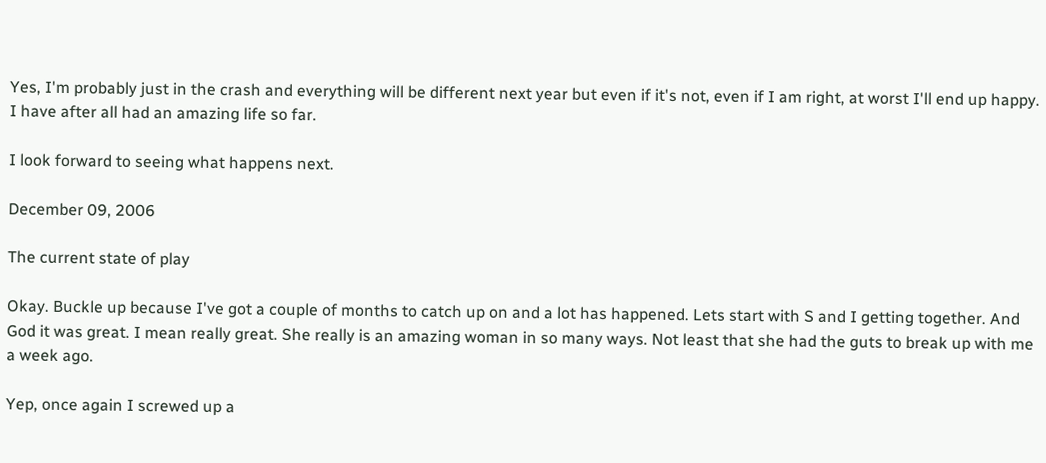Yes, I'm probably just in the crash and everything will be different next year but even if it's not, even if I am right, at worst I'll end up happy. I have after all had an amazing life so far.

I look forward to seeing what happens next.

December 09, 2006

The current state of play

Okay. Buckle up because I've got a couple of months to catch up on and a lot has happened. Lets start with S and I getting together. And God it was great. I mean really great. She really is an amazing woman in so many ways. Not least that she had the guts to break up with me a week ago.

Yep, once again I screwed up a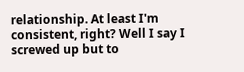relationship. At least I'm consistent, right? Well I say I screwed up but to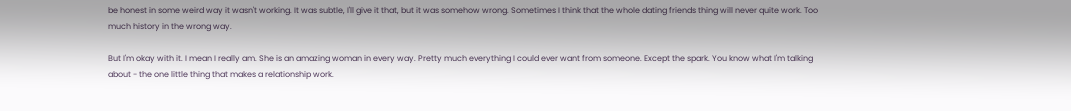be honest in some weird way it wasn't working. It was subtle, I'll give it that, but it was somehow wrong. Sometimes I think that the whole dating friends thing will never quite work. Too much history in the wrong way.

But I'm okay with it. I mean I really am. She is an amazing woman in every way. Pretty much everything I could ever want from someone. Except the spark. You know what I'm talking about - the one little thing that makes a relationship work.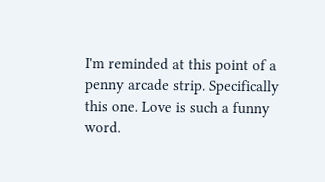I'm reminded at this point of a penny arcade strip. Specifically this one. Love is such a funny word.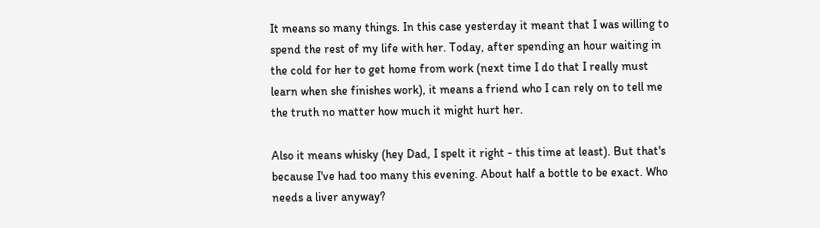It means so many things. In this case yesterday it meant that I was willing to spend the rest of my life with her. Today, after spending an hour waiting in the cold for her to get home from work (next time I do that I really must learn when she finishes work), it means a friend who I can rely on to tell me the truth no matter how much it might hurt her.

Also it means whisky (hey Dad, I spelt it right - this time at least). But that's because I've had too many this evening. About half a bottle to be exact. Who needs a liver anyway?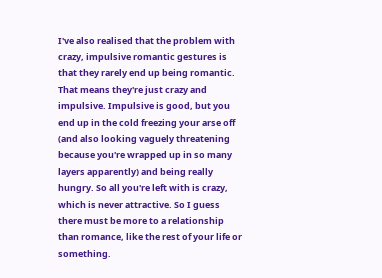I've also realised that the problem with crazy, impulsive romantic gestures is that they rarely end up being romantic. That means they're just crazy and impulsive. Impulsive is good, but you end up in the cold freezing your arse off (and also looking vaguely threatening because you're wrapped up in so many layers apparently) and being really hungry. So all you're left with is crazy, which is never attractive. So I guess there must be more to a relationship than romance, like the rest of your life or something.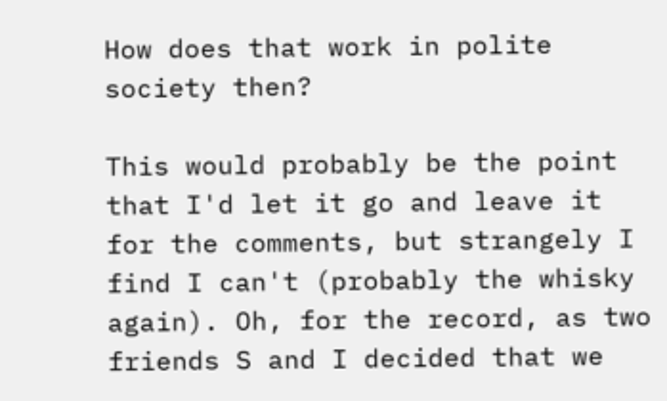How does that work in polite society then?

This would probably be the point that I'd let it go and leave it for the comments, but strangely I find I can't (probably the whisky again). Oh, for the record, as two friends S and I decided that we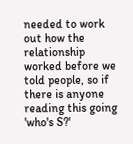needed to work out how the relationship worked before we told people, so if there is anyone reading this going 'who's S?'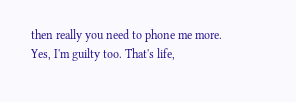then really you need to phone me more. Yes, I'm guilty too. That's life,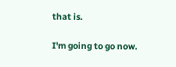that is.

I'm going to go now.